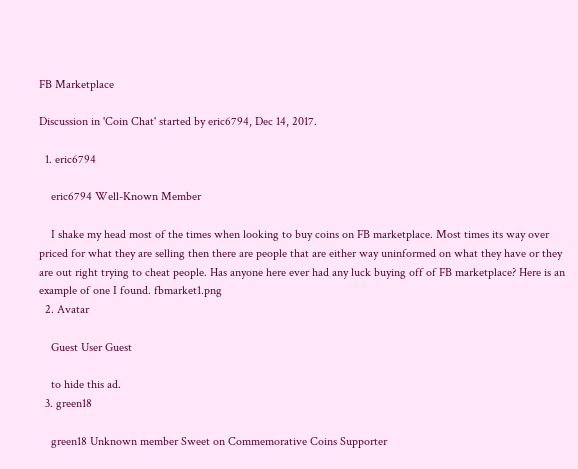FB Marketplace

Discussion in 'Coin Chat' started by eric6794, Dec 14, 2017.

  1. eric6794

    eric6794 Well-Known Member

    I shake my head most of the times when looking to buy coins on FB marketplace. Most times its way over priced for what they are selling then there are people that are either way uninformed on what they have or they are out right trying to cheat people. Has anyone here ever had any luck buying off of FB marketplace? Here is an example of one I found. fbmarket1.png
  2. Avatar

    Guest User Guest

    to hide this ad.
  3. green18

    green18 Unknown member Sweet on Commemorative Coins Supporter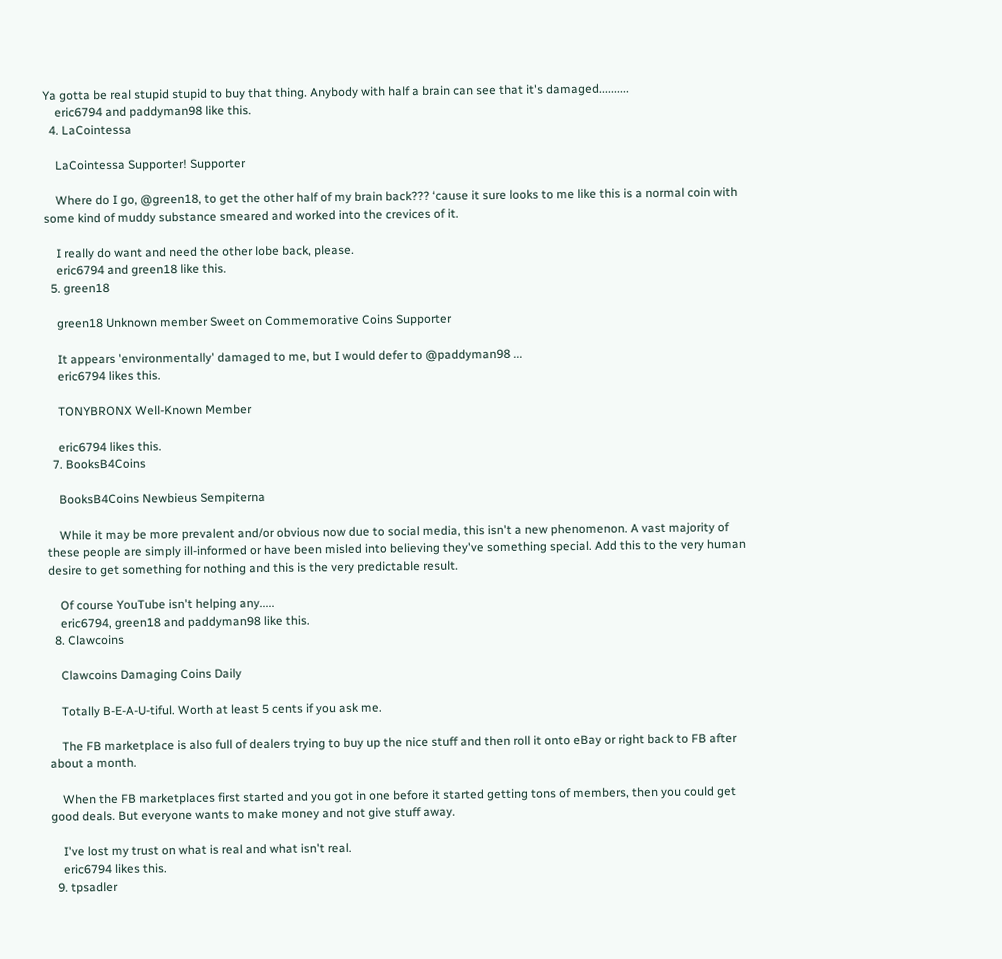Ya gotta be real stupid stupid to buy that thing. Anybody with half a brain can see that it's damaged..........
    eric6794 and paddyman98 like this.
  4. LaCointessa

    LaCointessa Supporter! Supporter

    Where do I go, @green18, to get the other half of my brain back??? ‘cause it sure looks to me like this is a normal coin with some kind of muddy substance smeared and worked into the crevices of it.

    I really do want and need the other lobe back, please.
    eric6794 and green18 like this.
  5. green18

    green18 Unknown member Sweet on Commemorative Coins Supporter

    It appears 'environmentally' damaged to me, but I would defer to @paddyman98 ...
    eric6794 likes this.

    TONYBRONX Well-Known Member

    eric6794 likes this.
  7. BooksB4Coins

    BooksB4Coins Newbieus Sempiterna

    While it may be more prevalent and/or obvious now due to social media, this isn't a new phenomenon. A vast majority of these people are simply ill-informed or have been misled into believing they've something special. Add this to the very human desire to get something for nothing and this is the very predictable result.

    Of course YouTube isn't helping any.....
    eric6794, green18 and paddyman98 like this.
  8. Clawcoins

    Clawcoins Damaging Coins Daily

    Totally B-E-A-U-tiful. Worth at least 5 cents if you ask me.

    The FB marketplace is also full of dealers trying to buy up the nice stuff and then roll it onto eBay or right back to FB after about a month.

    When the FB marketplaces first started and you got in one before it started getting tons of members, then you could get good deals. But everyone wants to make money and not give stuff away.

    I've lost my trust on what is real and what isn't real.
    eric6794 likes this.
  9. tpsadler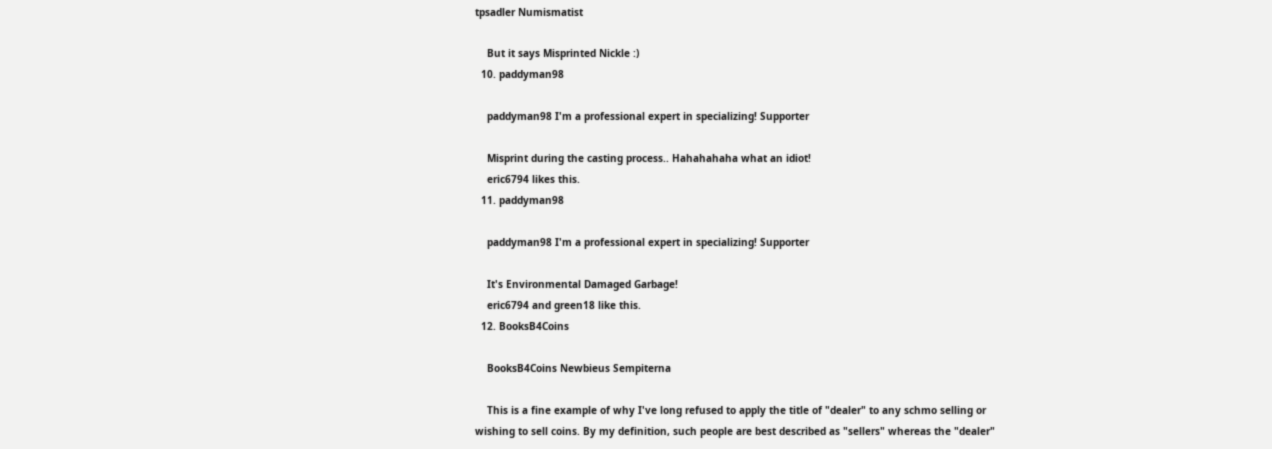tpsadler Numismatist

    But it says Misprinted Nickle :)
  10. paddyman98

    paddyman98 I'm a professional expert in specializing! Supporter

    Misprint during the casting process.. Hahahahaha what an idiot!
    eric6794 likes this.
  11. paddyman98

    paddyman98 I'm a professional expert in specializing! Supporter

    It's Environmental Damaged Garbage!
    eric6794 and green18 like this.
  12. BooksB4Coins

    BooksB4Coins Newbieus Sempiterna

    This is a fine example of why I've long refused to apply the title of "dealer" to any schmo selling or wishing to sell coins. By my definition, such people are best described as "sellers" whereas the "dealer"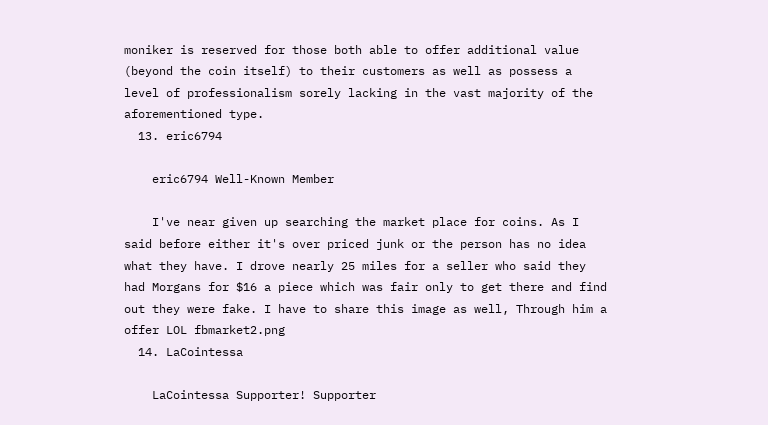moniker is reserved for those both able to offer additional value (beyond the coin itself) to their customers as well as possess a level of professionalism sorely lacking in the vast majority of the aforementioned type.
  13. eric6794

    eric6794 Well-Known Member

    I've near given up searching the market place for coins. As I said before either it's over priced junk or the person has no idea what they have. I drove nearly 25 miles for a seller who said they had Morgans for $16 a piece which was fair only to get there and find out they were fake. I have to share this image as well, Through him a offer LOL fbmarket2.png
  14. LaCointessa

    LaCointessa Supporter! Supporter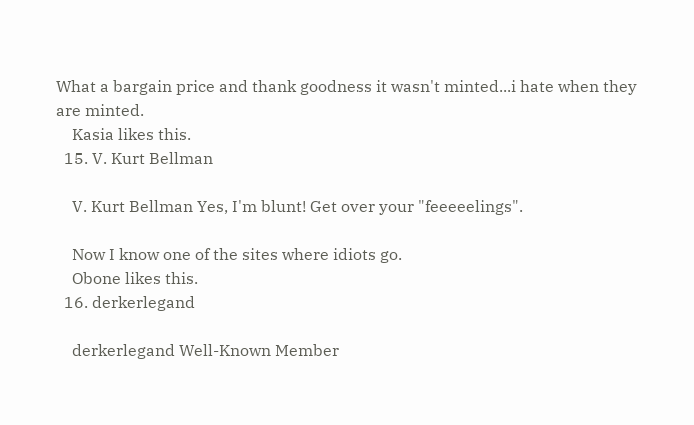What a bargain price and thank goodness it wasn't minted...i hate when they are minted.
    Kasia likes this.
  15. V. Kurt Bellman

    V. Kurt Bellman Yes, I'm blunt! Get over your "feeeeelings".

    Now I know one of the sites where idiots go.
    Obone likes this.
  16. derkerlegand

    derkerlegand Well-Known Member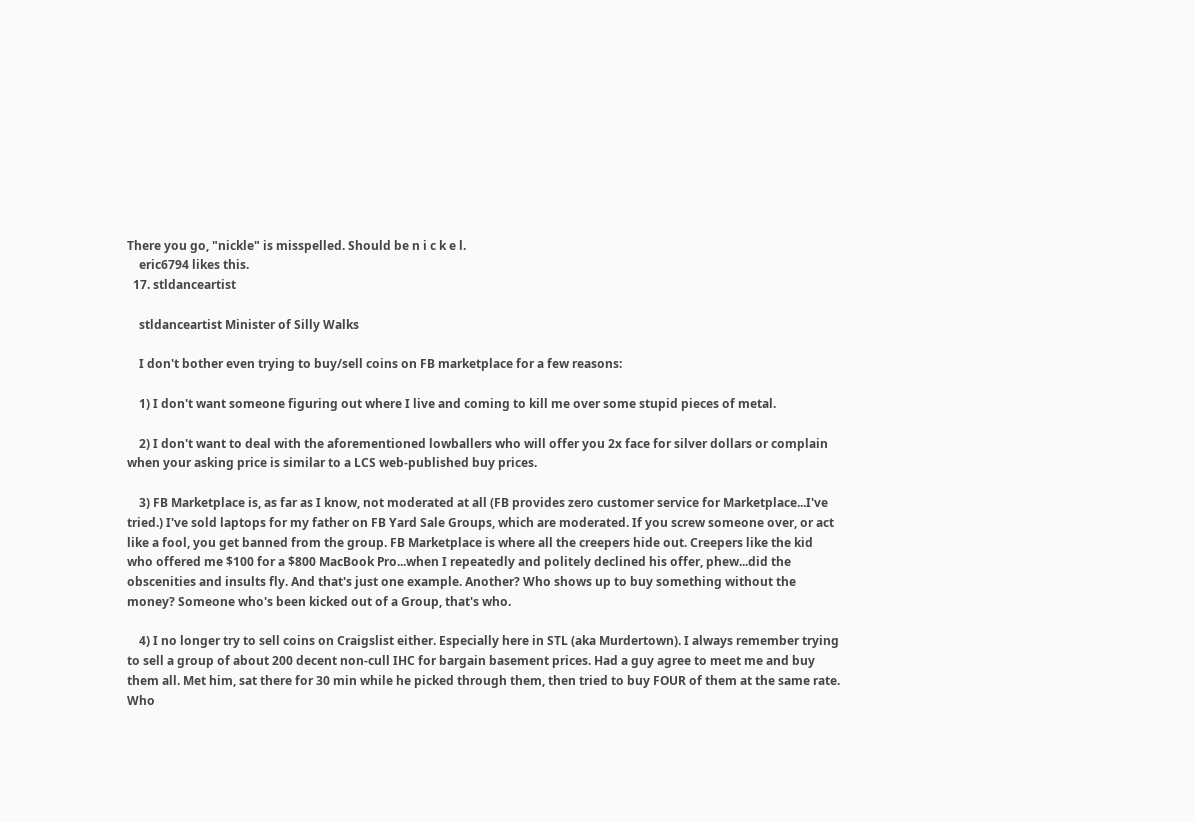There you go, "nickle" is misspelled. Should be n i c k e l.
    eric6794 likes this.
  17. stldanceartist

    stldanceartist Minister of Silly Walks

    I don't bother even trying to buy/sell coins on FB marketplace for a few reasons:

    1) I don't want someone figuring out where I live and coming to kill me over some stupid pieces of metal.

    2) I don't want to deal with the aforementioned lowballers who will offer you 2x face for silver dollars or complain when your asking price is similar to a LCS web-published buy prices.

    3) FB Marketplace is, as far as I know, not moderated at all (FB provides zero customer service for Marketplace...I've tried.) I've sold laptops for my father on FB Yard Sale Groups, which are moderated. If you screw someone over, or act like a fool, you get banned from the group. FB Marketplace is where all the creepers hide out. Creepers like the kid who offered me $100 for a $800 MacBook Pro...when I repeatedly and politely declined his offer, phew...did the obscenities and insults fly. And that's just one example. Another? Who shows up to buy something without the money? Someone who's been kicked out of a Group, that's who.

    4) I no longer try to sell coins on Craigslist either. Especially here in STL (aka Murdertown). I always remember trying to sell a group of about 200 decent non-cull IHC for bargain basement prices. Had a guy agree to meet me and buy them all. Met him, sat there for 30 min while he picked through them, then tried to buy FOUR of them at the same rate. Who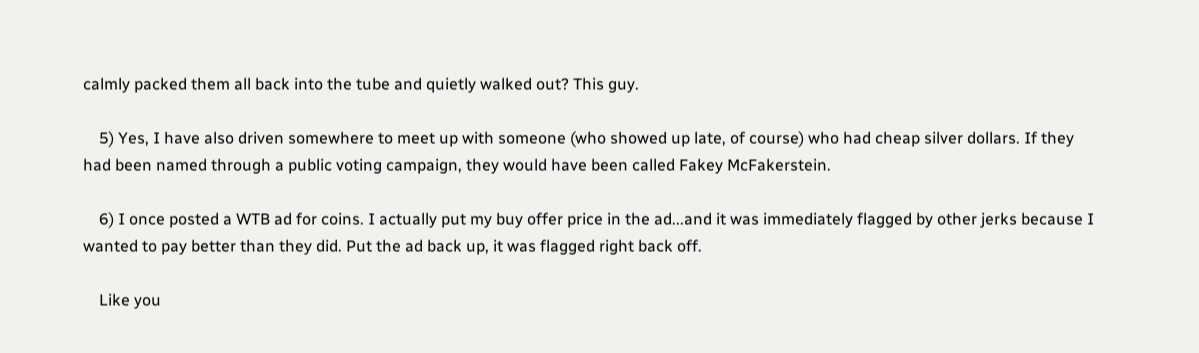calmly packed them all back into the tube and quietly walked out? This guy.

    5) Yes, I have also driven somewhere to meet up with someone (who showed up late, of course) who had cheap silver dollars. If they had been named through a public voting campaign, they would have been called Fakey McFakerstein.

    6) I once posted a WTB ad for coins. I actually put my buy offer price in the ad...and it was immediately flagged by other jerks because I wanted to pay better than they did. Put the ad back up, it was flagged right back off.

    Like you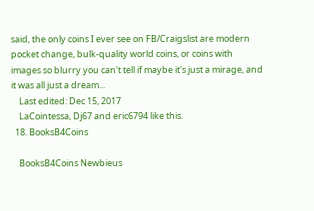said, the only coins I ever see on FB/Craigslist are modern pocket change, bulk-quality world coins, or coins with images so blurry you can't tell if maybe it's just a mirage, and it was all just a dream...
    Last edited: Dec 15, 2017
    LaCointessa, Dj67 and eric6794 like this.
  18. BooksB4Coins

    BooksB4Coins Newbieus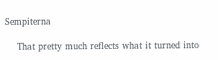Sempiterna

    That pretty much reflects what it turned into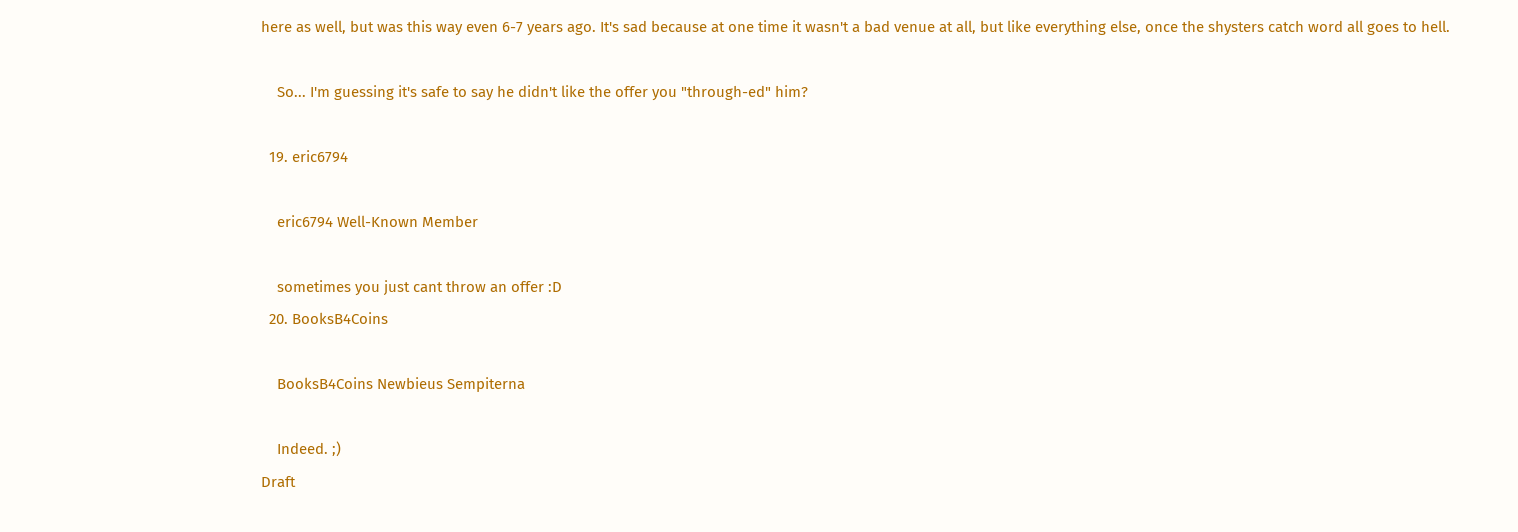here as well, but was this way even 6-7 years ago. It's sad because at one time it wasn't a bad venue at all, but like everything else, once the shysters catch word all goes to hell.

    So... I'm guessing it's safe to say he didn't like the offer you "through-ed" him?

  19. eric6794

    eric6794 Well-Known Member

    sometimes you just cant throw an offer :D
  20. BooksB4Coins

    BooksB4Coins Newbieus Sempiterna

    Indeed. ;)
Draft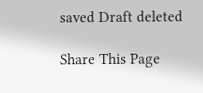saved Draft deleted

Share This Page